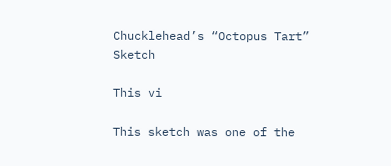Chucklehead’s “Octopus Tart” Sketch

This vi

This sketch was one of the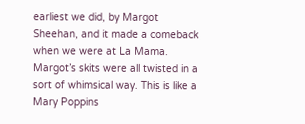earliest we did, by Margot Sheehan, and it made a comeback when we were at La Mama. Margot’s skits were all twisted in a sort of whimsical way. This is like a Mary Poppins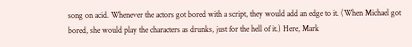song on acid. Whenever the actors got bored with a script, they would add an edge to it. (When Michael got bored, she would play the characters as drunks, just for the hell of it.) Here, Mark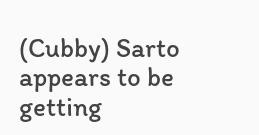(Cubby) Sarto appears to be getting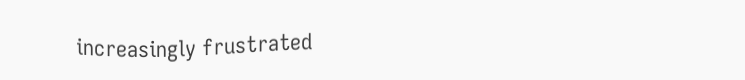increasingly frustrated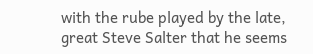with the rube played by the late, great Steve Salter that he seems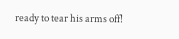ready to tear his arms off!